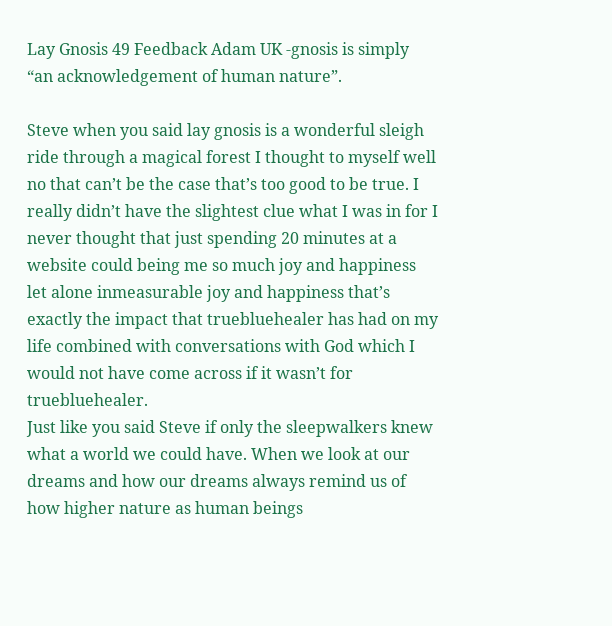Lay Gnosis 49 Feedback Adam UK -gnosis is simply “an acknowledgement of human nature”.

Steve when you said lay gnosis is a wonderful sleigh ride through a magical forest I thought to myself well no that can’t be the case that’s too good to be true. I really didn’t have the slightest clue what I was in for I never thought that just spending 20 minutes at a website could being me so much joy and happiness let alone inmeasurable joy and happiness that’s exactly the impact that truebluehealer has had on my life combined with conversations with God which I would not have come across if it wasn’t for truebluehealer.
Just like you said Steve if only the sleepwalkers knew what a world we could have. When we look at our dreams and how our dreams always remind us of how higher nature as human beings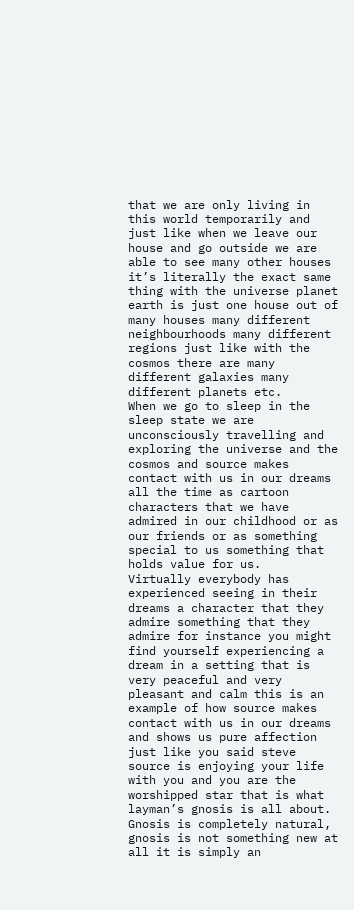that we are only living in this world temporarily and just like when we leave our house and go outside we are able to see many other houses it’s literally the exact same thing with the universe planet earth is just one house out of many houses many different neighbourhoods many different regions just like with the cosmos there are many different galaxies many different planets etc.
When we go to sleep in the sleep state we are unconsciously travelling and exploring the universe and the cosmos and source makes contact with us in our dreams all the time as cartoon characters that we have admired in our childhood or as our friends or as something special to us something that holds value for us.
Virtually everybody has experienced seeing in their dreams a character that they admire something that they admire for instance you might find yourself experiencing a dream in a setting that is very peaceful and very pleasant and calm this is an example of how source makes contact with us in our dreams and shows us pure affection just like you said steve source is enjoying your life with you and you are the worshipped star that is what layman’s gnosis is all about.
Gnosis is completely natural, gnosis is not something new at all it is simply an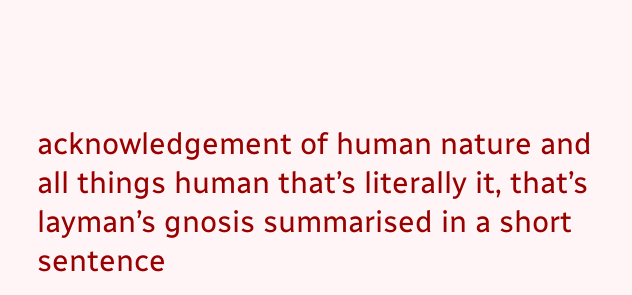acknowledgement of human nature and all things human that’s literally it, that’s layman’s gnosis summarised in a short sentence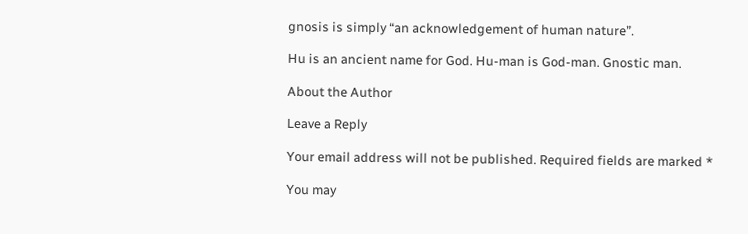gnosis is simply “an acknowledgement of human nature”.

Hu is an ancient name for God. Hu-man is God-man. Gnostic man.

About the Author

Leave a Reply

Your email address will not be published. Required fields are marked *

You may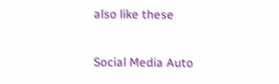also like these

Social Media Auto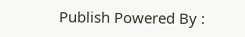Publish Powered By :